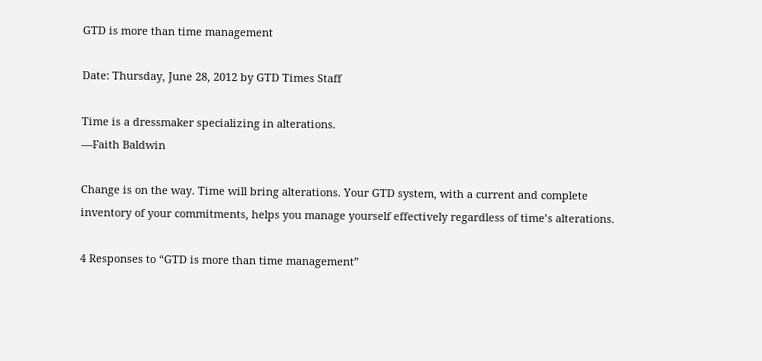GTD is more than time management

Date: Thursday, June 28, 2012 by GTD Times Staff

Time is a dressmaker specializing in alterations.
—Faith Baldwin

Change is on the way. Time will bring alterations. Your GTD system, with a current and complete inventory of your commitments, helps you manage yourself effectively regardless of time’s alterations.

4 Responses to “GTD is more than time management”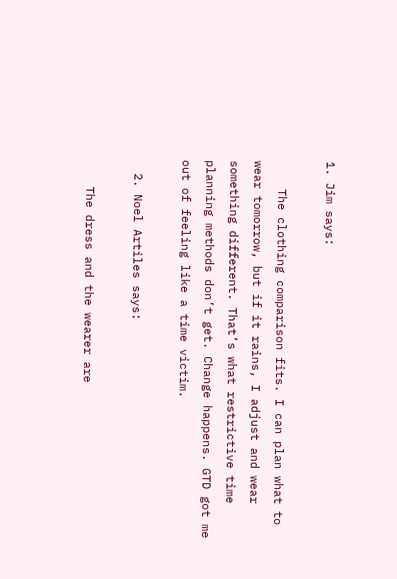1. Jim says:

    The clothing comparison fits. I can plan what to wear tomorrow, but if it rains, I adjust and wear something different. That’s what restrictive time planning methods don’t get. Change happens. GTD got me out of feeling like a time victim.

  2. Noel Artiles says:

    The dress and the wearer are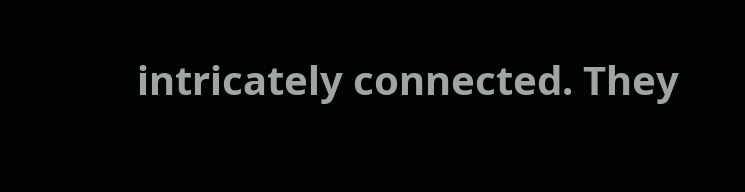intricately connected. They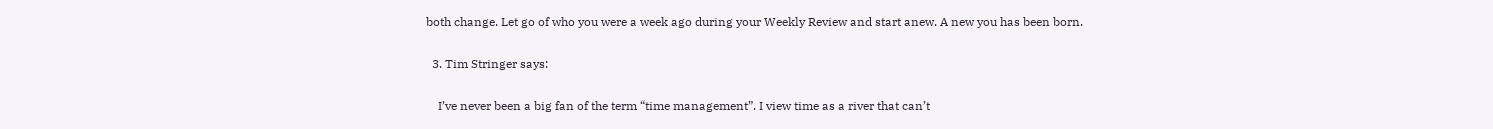both change. Let go of who you were a week ago during your Weekly Review and start anew. A new you has been born.

  3. Tim Stringer says:

    I’ve never been a big fan of the term “time management”. I view time as a river that can’t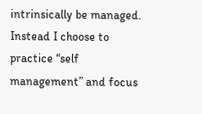intrinsically be managed. Instead I choose to practice “self management” and focus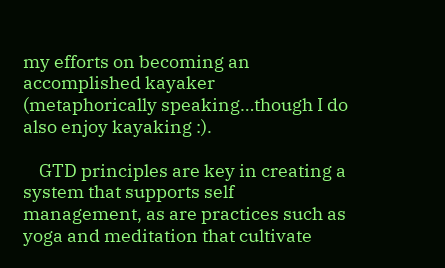my efforts on becoming an accomplished kayaker (metaphorically speaking…though I do also enjoy kayaking :).

    GTD principles are key in creating a system that supports self management, as are practices such as yoga and meditation that cultivate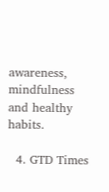awareness, mindfulness and healthy habits.

  4. GTD Times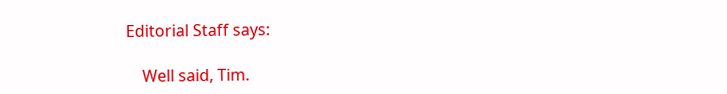Editorial Staff says:

    Well said, Tim.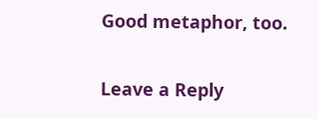Good metaphor, too.

Leave a Reply